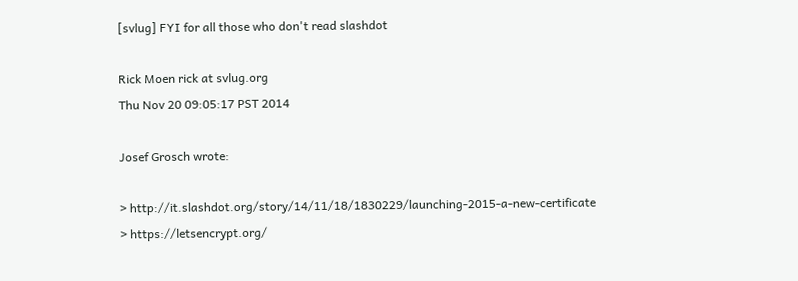[svlug] FYI for all those who don't read slashdot

Rick Moen rick at svlug.org
Thu Nov 20 09:05:17 PST 2014

Josef Grosch wrote:

> http://it.slashdot.org/story/14/11/18/1830229/launching-2015-a-new-certificate
> https://letsencrypt.org/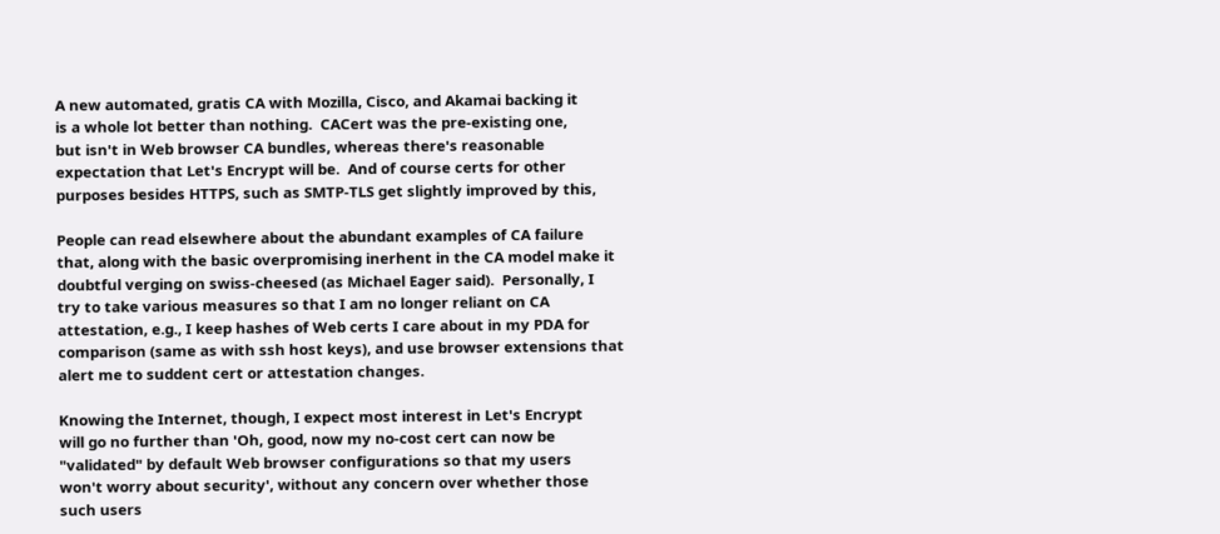A new automated, gratis CA with Mozilla, Cisco, and Akamai backing it
is a whole lot better than nothing.  CACert was the pre-existing one,
but isn't in Web browser CA bundles, whereas there's reasonable
expectation that Let's Encrypt will be.  And of course certs for other
purposes besides HTTPS, such as SMTP-TLS get slightly improved by this,

People can read elsewhere about the abundant examples of CA failure
that, along with the basic overpromising inerhent in the CA model make it
doubtful verging on swiss-cheesed (as Michael Eager said).  Personally, I
try to take various measures so that I am no longer reliant on CA
attestation, e.g., I keep hashes of Web certs I care about in my PDA for
comparison (same as with ssh host keys), and use browser extensions that
alert me to suddent cert or attestation changes.

Knowing the Internet, though, I expect most interest in Let's Encrypt
will go no further than 'Oh, good, now my no-cost cert can now be
"validated" by default Web browser configurations so that my users
won't worry about security', without any concern over whether those
such users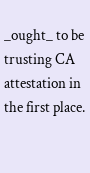_ought_ to be trusting CA attestation in the first place.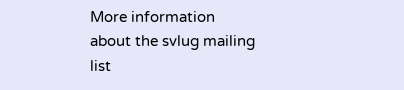More information about the svlug mailing list